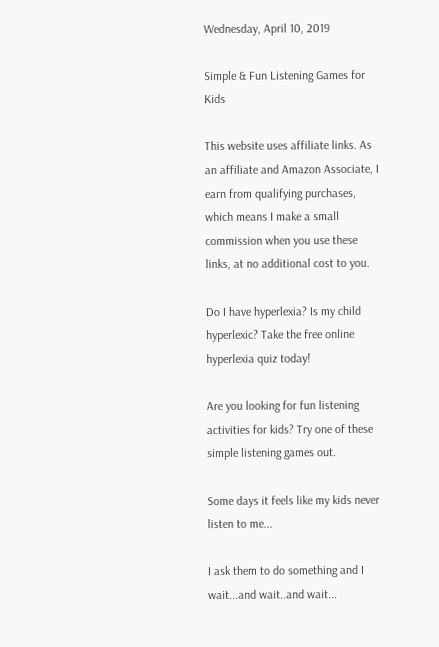Wednesday, April 10, 2019

Simple & Fun Listening Games for Kids

This website uses affiliate links. As an affiliate and Amazon Associate, I earn from qualifying purchases, which means I make a small commission when you use these links, at no additional cost to you.

Do I have hyperlexia? Is my child hyperlexic? Take the free online hyperlexia quiz today!

Are you looking for fun listening activities for kids? Try one of these simple listening games out.

Some days it feels like my kids never listen to me...

I ask them to do something and I wait...and wait..and wait...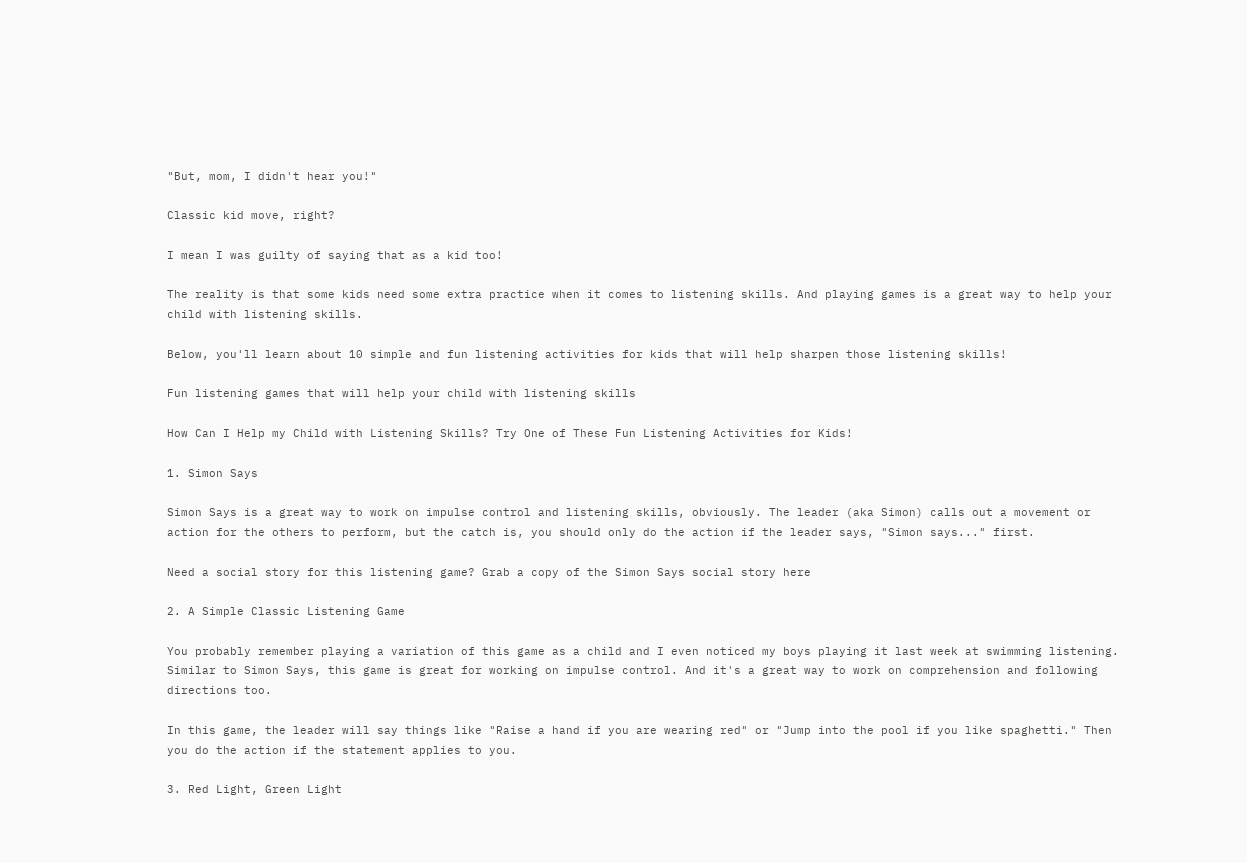"But, mom, I didn't hear you!"

Classic kid move, right?

I mean I was guilty of saying that as a kid too!

The reality is that some kids need some extra practice when it comes to listening skills. And playing games is a great way to help your child with listening skills.

Below, you'll learn about 10 simple and fun listening activities for kids that will help sharpen those listening skills!

Fun listening games that will help your child with listening skills

How Can I Help my Child with Listening Skills? Try One of These Fun Listening Activities for Kids!

1. Simon Says

Simon Says is a great way to work on impulse control and listening skills, obviously. The leader (aka Simon) calls out a movement or action for the others to perform, but the catch is, you should only do the action if the leader says, "Simon says..." first.

Need a social story for this listening game? Grab a copy of the Simon Says social story here

2. A Simple Classic Listening Game

You probably remember playing a variation of this game as a child and I even noticed my boys playing it last week at swimming listening. Similar to Simon Says, this game is great for working on impulse control. And it's a great way to work on comprehension and following directions too.

In this game, the leader will say things like "Raise a hand if you are wearing red" or "Jump into the pool if you like spaghetti." Then you do the action if the statement applies to you.

3. Red Light, Green Light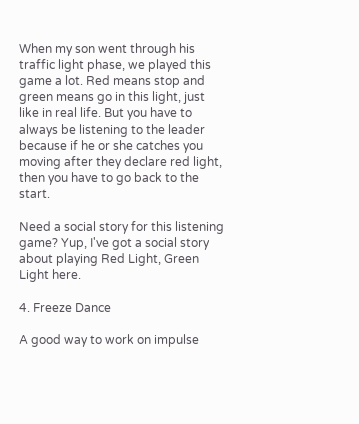When my son went through his traffic light phase, we played this game a lot. Red means stop and green means go in this light, just like in real life. But you have to always be listening to the leader because if he or she catches you moving after they declare red light, then you have to go back to the start.

Need a social story for this listening game? Yup, I've got a social story about playing Red Light, Green Light here.

4. Freeze Dance

A good way to work on impulse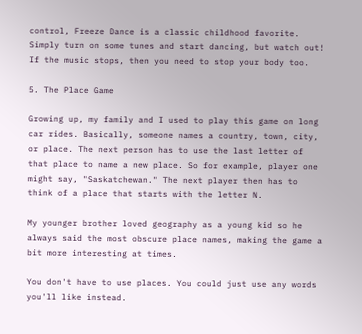control, Freeze Dance is a classic childhood favorite. Simply turn on some tunes and start dancing, but watch out! If the music stops, then you need to stop your body too.

5. The Place Game

Growing up, my family and I used to play this game on long car rides. Basically, someone names a country, town, city, or place. The next person has to use the last letter of that place to name a new place. So for example, player one might say, "Saskatchewan." The next player then has to think of a place that starts with the letter N.

My younger brother loved geography as a young kid so he always said the most obscure place names, making the game a bit more interesting at times.

You don't have to use places. You could just use any words you'll like instead.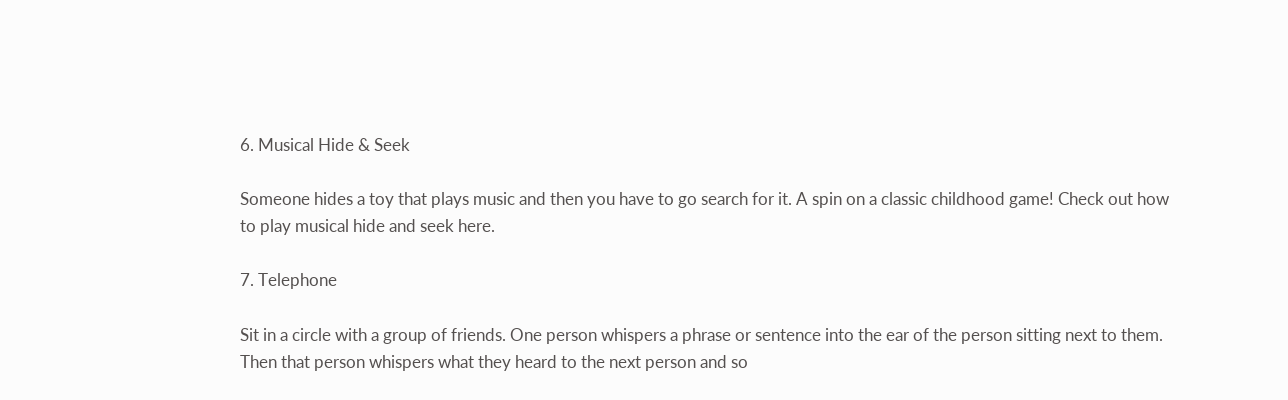6. Musical Hide & Seek

Someone hides a toy that plays music and then you have to go search for it. A spin on a classic childhood game! Check out how to play musical hide and seek here.

7. Telephone

Sit in a circle with a group of friends. One person whispers a phrase or sentence into the ear of the person sitting next to them. Then that person whispers what they heard to the next person and so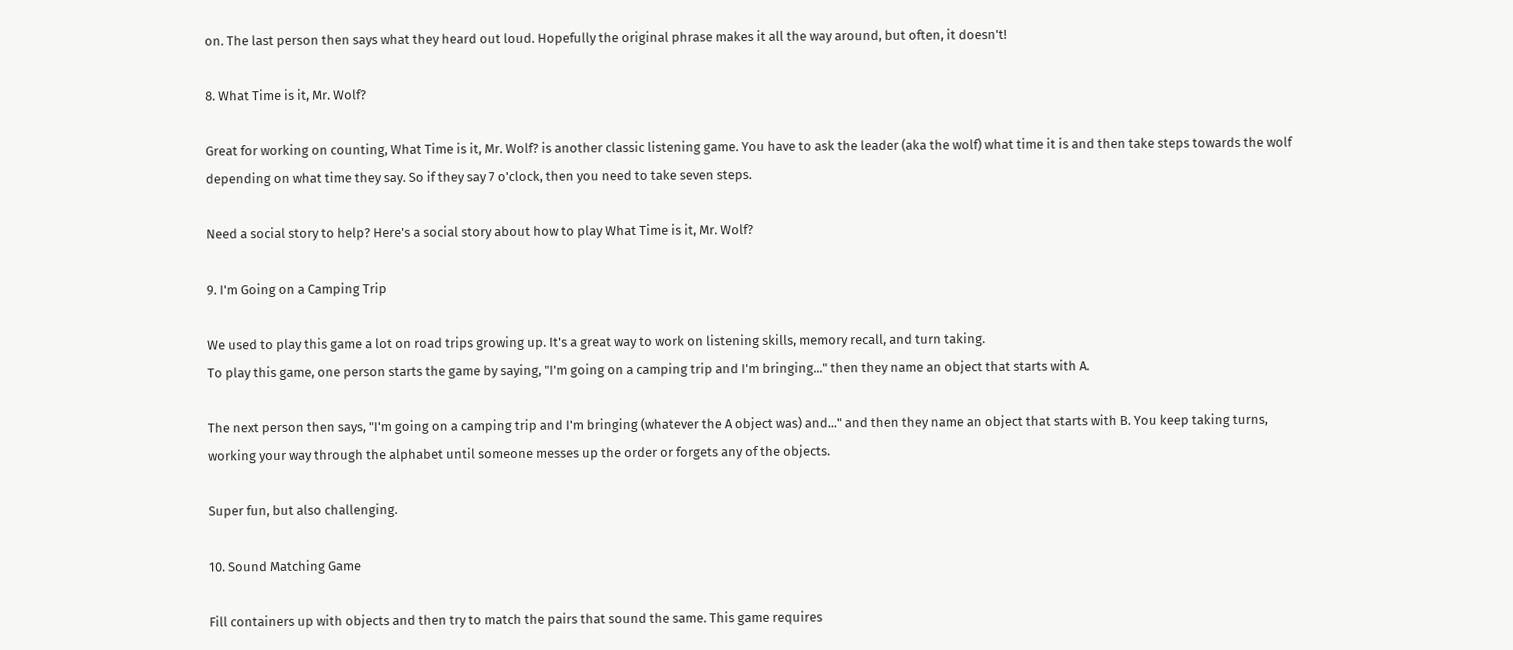on. The last person then says what they heard out loud. Hopefully the original phrase makes it all the way around, but often, it doesn't!

8. What Time is it, Mr. Wolf?

Great for working on counting, What Time is it, Mr. Wolf? is another classic listening game. You have to ask the leader (aka the wolf) what time it is and then take steps towards the wolf depending on what time they say. So if they say 7 o'clock, then you need to take seven steps.

Need a social story to help? Here's a social story about how to play What Time is it, Mr. Wolf?

9. I'm Going on a Camping Trip

We used to play this game a lot on road trips growing up. It's a great way to work on listening skills, memory recall, and turn taking.
To play this game, one person starts the game by saying, "I'm going on a camping trip and I'm bringing..." then they name an object that starts with A.

The next person then says, "I'm going on a camping trip and I'm bringing (whatever the A object was) and..." and then they name an object that starts with B. You keep taking turns, working your way through the alphabet until someone messes up the order or forgets any of the objects.

Super fun, but also challenging.

10. Sound Matching Game

Fill containers up with objects and then try to match the pairs that sound the same. This game requires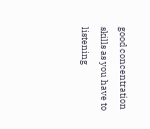good concentration skills as you have to listening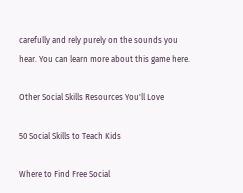carefully and rely purely on the sounds you hear. You can learn more about this game here.

Other Social Skills Resources You'll Love

50 Social Skills to Teach Kids

Where to Find Free Social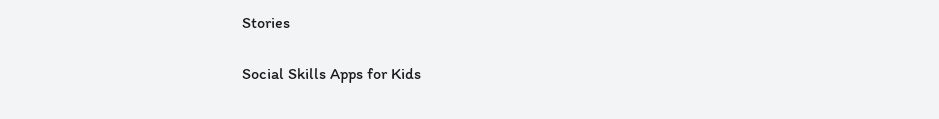Stories

Social Skills Apps for Kids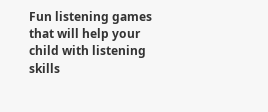Fun listening games that will help your child with listening skills